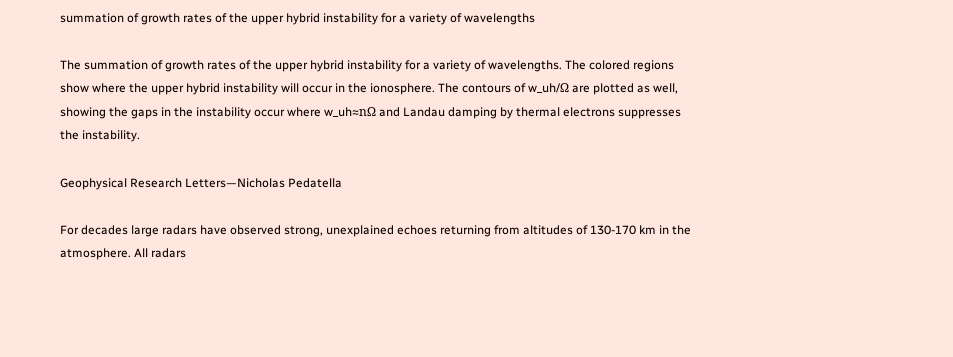summation of growth rates of the upper hybrid instability for a variety of wavelengths

The summation of growth rates of the upper hybrid instability for a variety of wavelengths. The colored regions show where the upper hybrid instability will occur in the ionosphere. The contours of w_uh/Ω are plotted as well, showing the gaps in the instability occur where w_uh≈nΩ and Landau damping by thermal electrons suppresses the instability.

Geophysical Research Letters—Nicholas Pedatella

For decades large radars have observed strong, unexplained echoes returning from altitudes of 130-170 km in the atmosphere. All radars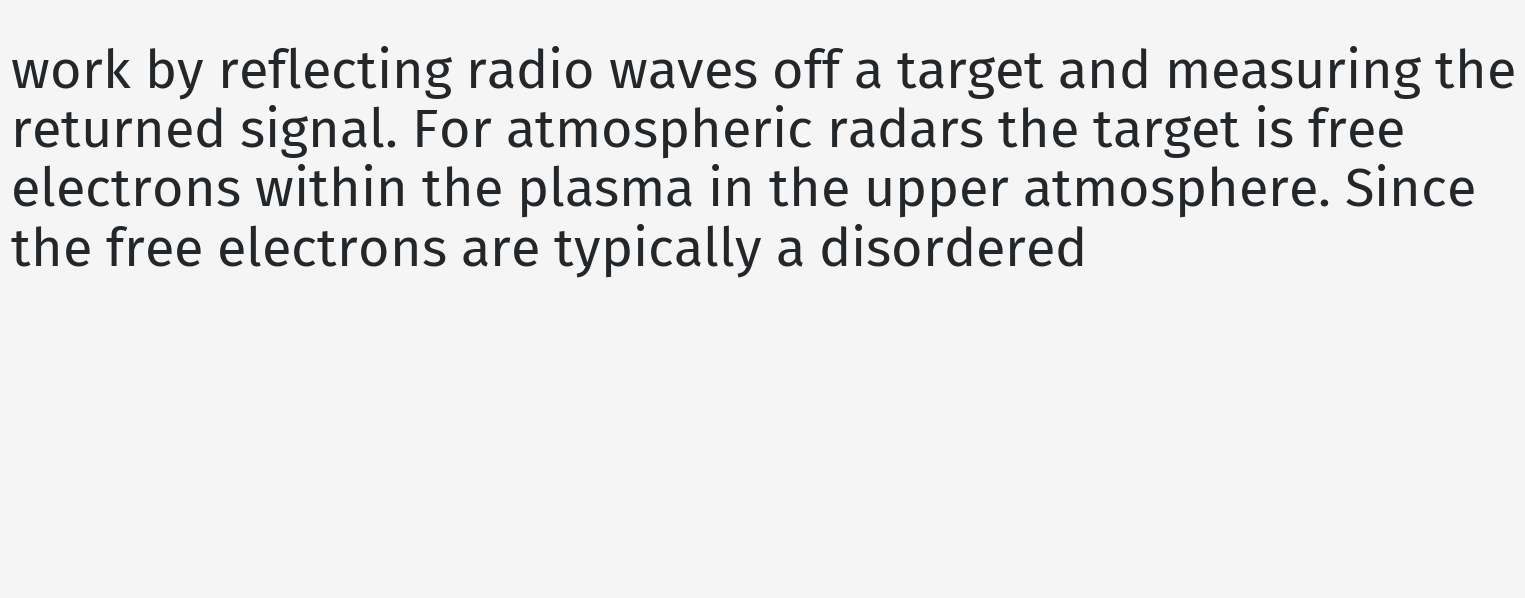work by reflecting radio waves off a target and measuring the returned signal. For atmospheric radars the target is free electrons within the plasma in the upper atmosphere. Since the free electrons are typically a disordered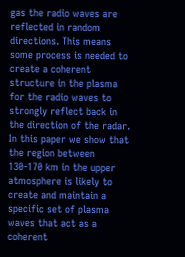gas the radio waves are reflected in random directions. This means some process is needed to create a coherent structure in the plasma for the radio waves to strongly reflect back in the direction of the radar. In this paper we show that the region between 130-170 km in the upper atmosphere is likely to create and maintain a specific set of plasma waves that act as a coherent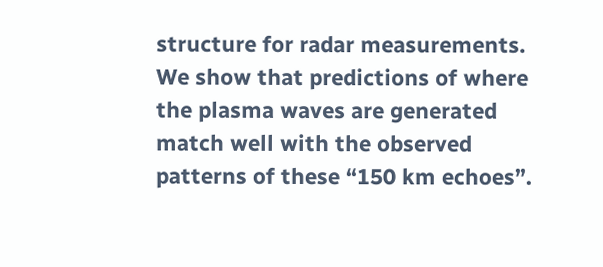structure for radar measurements. We show that predictions of where the plasma waves are generated match well with the observed patterns of these “150 km echoes”.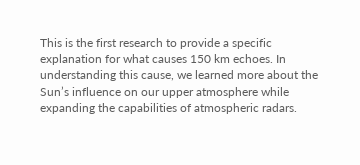This is the first research to provide a specific explanation for what causes 150 km echoes. In understanding this cause, we learned more about the Sun’s influence on our upper atmosphere while expanding the capabilities of atmospheric radars.